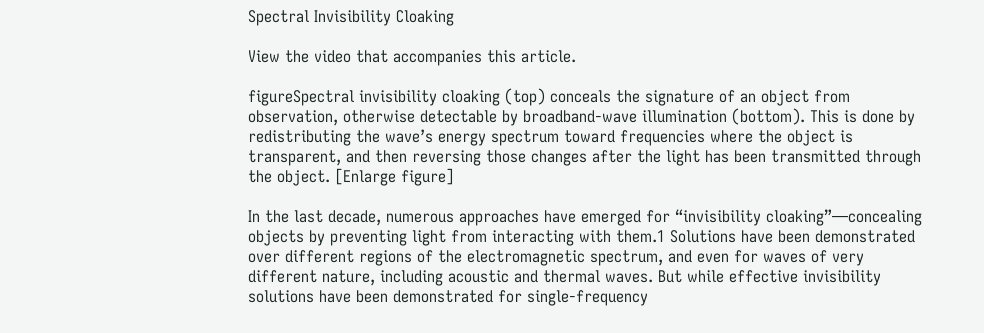Spectral Invisibility Cloaking

View the video that accompanies this article.

figureSpectral invisibility cloaking (top) conceals the signature of an object from observation, otherwise detectable by broadband-wave illumination (bottom). This is done by redistributing the wave’s energy spectrum toward frequencies where the object is transparent, and then reversing those changes after the light has been transmitted through the object. [Enlarge figure]

In the last decade, numerous approaches have emerged for “invisibility cloaking”—concealing objects by preventing light from interacting with them.1 Solutions have been demonstrated over different regions of the electromagnetic spectrum, and even for waves of very different nature, including acoustic and thermal waves. But while effective invisibility solutions have been demonstrated for single-frequency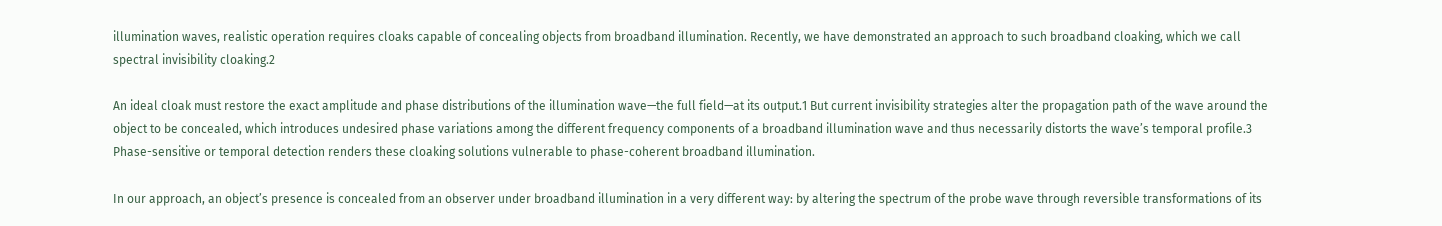illumination waves, realistic operation requires cloaks capable of concealing objects from broadband illumination. Recently, we have demonstrated an approach to such broadband cloaking, which we call spectral invisibility cloaking.2

An ideal cloak must restore the exact amplitude and phase distributions of the illumination wave—the full field—at its output.1 But current invisibility strategies alter the propagation path of the wave around the object to be concealed, which introduces undesired phase variations among the different frequency components of a broadband illumination wave and thus necessarily distorts the wave’s temporal profile.3 Phase-sensitive or temporal detection renders these cloaking solutions vulnerable to phase-coherent broadband illumination.

In our approach, an object’s presence is concealed from an observer under broadband illumination in a very different way: by altering the spectrum of the probe wave through reversible transformations of its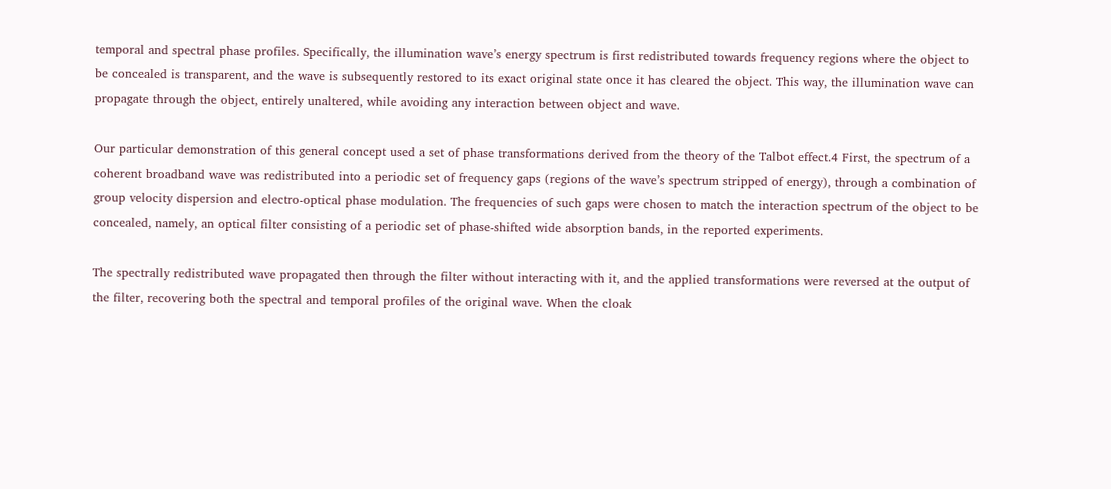temporal and spectral phase profiles. Specifically, the illumination wave’s energy spectrum is first redistributed towards frequency regions where the object to be concealed is transparent, and the wave is subsequently restored to its exact original state once it has cleared the object. This way, the illumination wave can propagate through the object, entirely unaltered, while avoiding any interaction between object and wave.

Our particular demonstration of this general concept used a set of phase transformations derived from the theory of the Talbot effect.4 First, the spectrum of a coherent broadband wave was redistributed into a periodic set of frequency gaps (regions of the wave’s spectrum stripped of energy), through a combination of group velocity dispersion and electro-optical phase modulation. The frequencies of such gaps were chosen to match the interaction spectrum of the object to be concealed, namely, an optical filter consisting of a periodic set of phase-shifted wide absorption bands, in the reported experiments.

The spectrally redistributed wave propagated then through the filter without interacting with it, and the applied transformations were reversed at the output of the filter, recovering both the spectral and temporal profiles of the original wave. When the cloak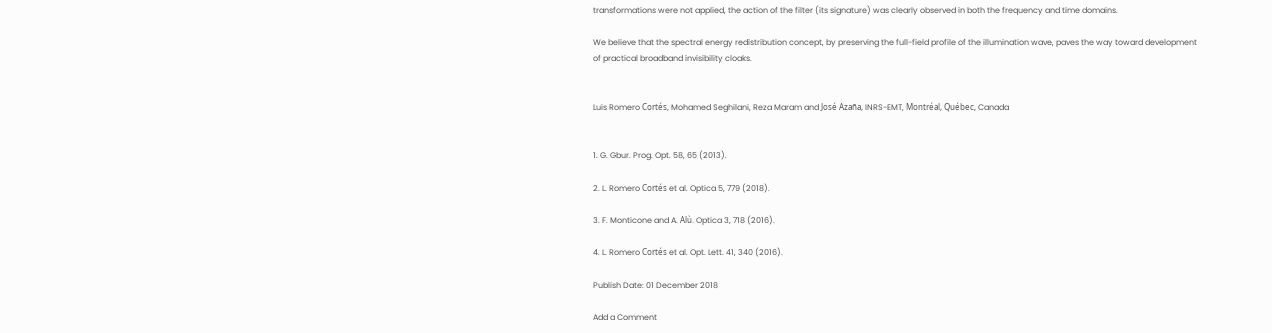transformations were not applied, the action of the filter (its signature) was clearly observed in both the frequency and time domains.

We believe that the spectral energy redistribution concept, by preserving the full-field profile of the illumination wave, paves the way toward development of practical broadband invisibility cloaks.


Luis Romero Cortés, Mohamed Seghilani, Reza Maram and José Azaña, INRS-EMT, Montréal, Québec, Canada


1. G. Gbur. Prog. Opt. 58, 65 (2013).

2. L. Romero Cortés et al. Optica 5, 779 (2018).

3. F. Monticone and A. Alù. Optica 3, 718 (2016).

4. L. Romero Cortés et al. Opt. Lett. 41, 340 (2016).

Publish Date: 01 December 2018

Add a Comment